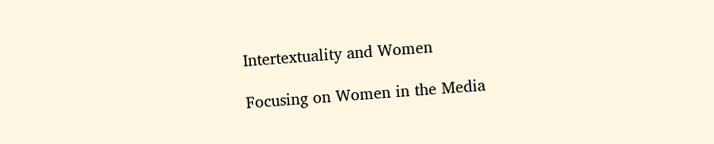Intertextuality and Women

Focusing on Women in the Media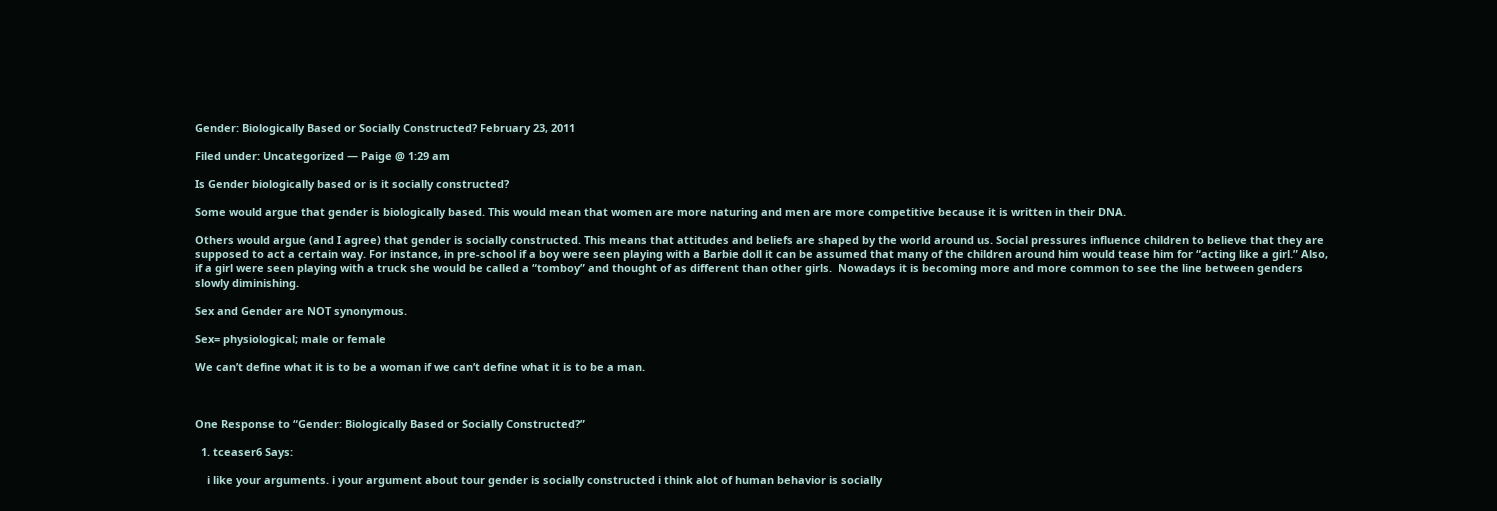Gender: Biologically Based or Socially Constructed? February 23, 2011

Filed under: Uncategorized — Paige @ 1:29 am

Is Gender biologically based or is it socially constructed?

Some would argue that gender is biologically based. This would mean that women are more naturing and men are more competitive because it is written in their DNA.

Others would argue (and I agree) that gender is socially constructed. This means that attitudes and beliefs are shaped by the world around us. Social pressures influence children to believe that they are supposed to act a certain way. For instance, in pre-school if a boy were seen playing with a Barbie doll it can be assumed that many of the children around him would tease him for “acting like a girl.” Also, if a girl were seen playing with a truck she would be called a “tomboy” and thought of as different than other girls.  Nowadays it is becoming more and more common to see the line between genders slowly diminishing.

Sex and Gender are NOT synonymous.

Sex= physiological; male or female

We can’t define what it is to be a woman if we can’t define what it is to be a man.



One Response to “Gender: Biologically Based or Socially Constructed?”

  1. tceaser6 Says:

    i like your arguments. i your argument about tour gender is socially constructed i think alot of human behavior is socially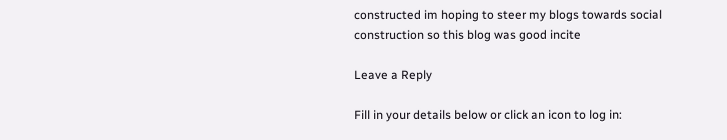constructed im hoping to steer my blogs towards social construction so this blog was good incite

Leave a Reply

Fill in your details below or click an icon to log in: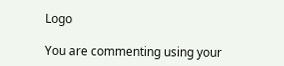Logo

You are commenting using your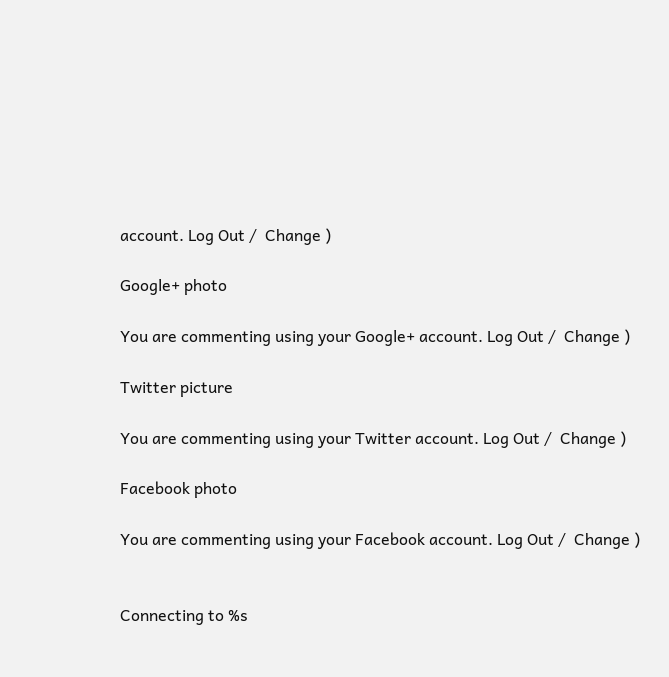account. Log Out /  Change )

Google+ photo

You are commenting using your Google+ account. Log Out /  Change )

Twitter picture

You are commenting using your Twitter account. Log Out /  Change )

Facebook photo

You are commenting using your Facebook account. Log Out /  Change )


Connecting to %s